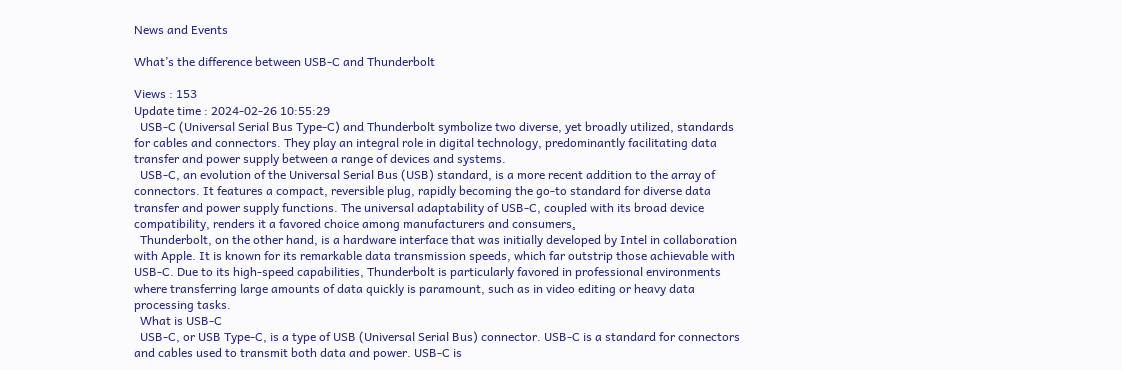News and Events

What’s the difference between USB-C and Thunderbolt

Views : 153
Update time : 2024-02-26 10:55:29
  USB-C (Universal Serial Bus Type-C) and Thunderbolt symbolize two diverse, yet broadly utilized, standards for cables and connectors. They play an integral role in digital technology, predominantly facilitating data transfer and power supply between a range of devices and systems.
  USB-C, an evolution of the Universal Serial Bus (USB) standard, is a more recent addition to the array of connectors. It features a compact, reversible plug, rapidly becoming the go-to standard for diverse data transfer and power supply functions. The universal adaptability of USB-C, coupled with its broad device compatibility, renders it a favored choice among manufacturers and consumers。
  Thunderbolt, on the other hand, is a hardware interface that was initially developed by Intel in collaboration with Apple. It is known for its remarkable data transmission speeds, which far outstrip those achievable with USB-C. Due to its high-speed capabilities, Thunderbolt is particularly favored in professional environments where transferring large amounts of data quickly is paramount, such as in video editing or heavy data processing tasks.
  What is USB-C
  USB-C, or USB Type-C, is a type of USB (Universal Serial Bus) connector. USB-C is a standard for connectors and cables used to transmit both data and power. USB-C is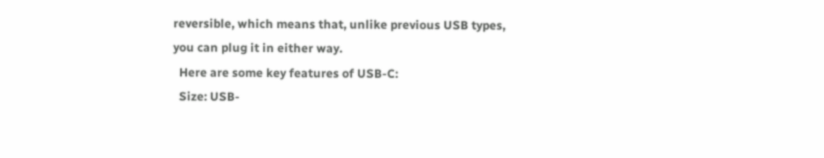reversible, which means that, unlike previous USB types, you can plug it in either way.
  Here are some key features of USB-C:
  Size: USB-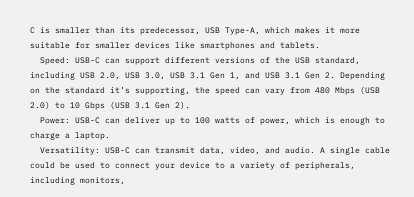C is smaller than its predecessor, USB Type-A, which makes it more suitable for smaller devices like smartphones and tablets.
  Speed: USB-C can support different versions of the USB standard, including USB 2.0, USB 3.0, USB 3.1 Gen 1, and USB 3.1 Gen 2. Depending on the standard it’s supporting, the speed can vary from 480 Mbps (USB 2.0) to 10 Gbps (USB 3.1 Gen 2).
  Power: USB-C can deliver up to 100 watts of power, which is enough to charge a laptop.
  Versatility: USB-C can transmit data, video, and audio. A single cable could be used to connect your device to a variety of peripherals, including monitors,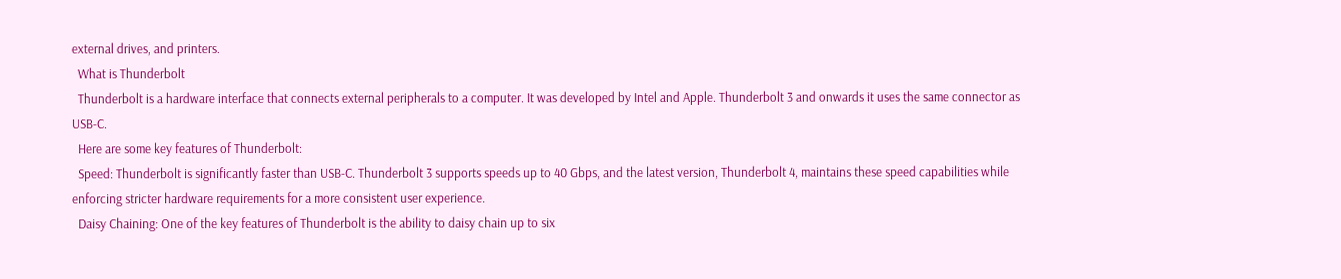external drives, and printers.
  What is Thunderbolt
  Thunderbolt is a hardware interface that connects external peripherals to a computer. It was developed by Intel and Apple. Thunderbolt 3 and onwards it uses the same connector as USB-C.
  Here are some key features of Thunderbolt:
  Speed: Thunderbolt is significantly faster than USB-C. Thunderbolt 3 supports speeds up to 40 Gbps, and the latest version, Thunderbolt 4, maintains these speed capabilities while enforcing stricter hardware requirements for a more consistent user experience.
  Daisy Chaining: One of the key features of Thunderbolt is the ability to daisy chain up to six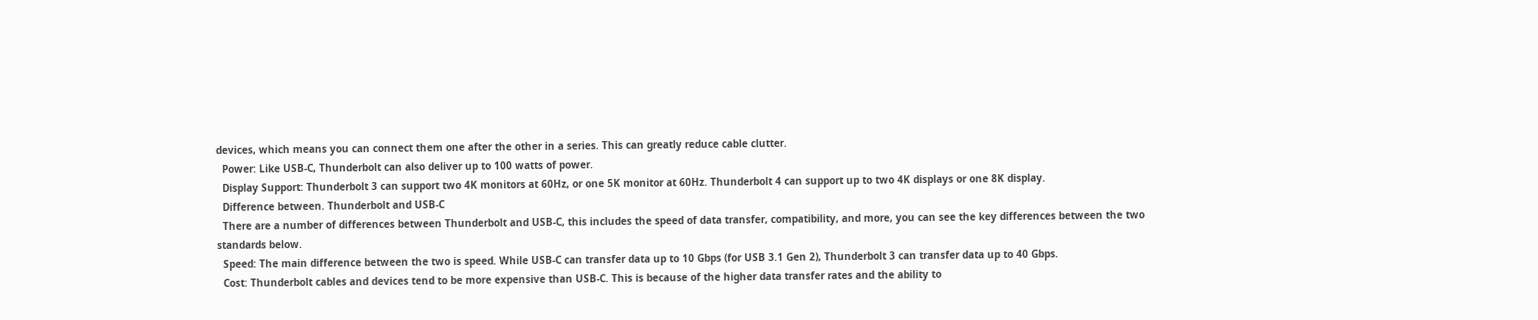devices, which means you can connect them one after the other in a series. This can greatly reduce cable clutter.
  Power: Like USB-C, Thunderbolt can also deliver up to 100 watts of power.
  Display Support: Thunderbolt 3 can support two 4K monitors at 60Hz, or one 5K monitor at 60Hz. Thunderbolt 4 can support up to two 4K displays or one 8K display.
  Difference between. Thunderbolt and USB-C
  There are a number of differences between Thunderbolt and USB-C, this includes the speed of data transfer, compatibility, and more, you can see the key differences between the two standards below.
  Speed: The main difference between the two is speed. While USB-C can transfer data up to 10 Gbps (for USB 3.1 Gen 2), Thunderbolt 3 can transfer data up to 40 Gbps.
  Cost: Thunderbolt cables and devices tend to be more expensive than USB-C. This is because of the higher data transfer rates and the ability to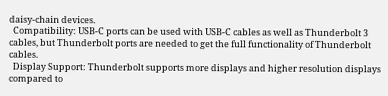daisy-chain devices.
  Compatibility: USB-C ports can be used with USB-C cables as well as Thunderbolt 3 cables, but Thunderbolt ports are needed to get the full functionality of Thunderbolt cables.
  Display Support: Thunderbolt supports more displays and higher resolution displays compared to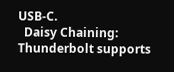USB-C.
  Daisy Chaining: Thunderbolt supports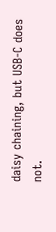daisy chaining, but USB-C does not.